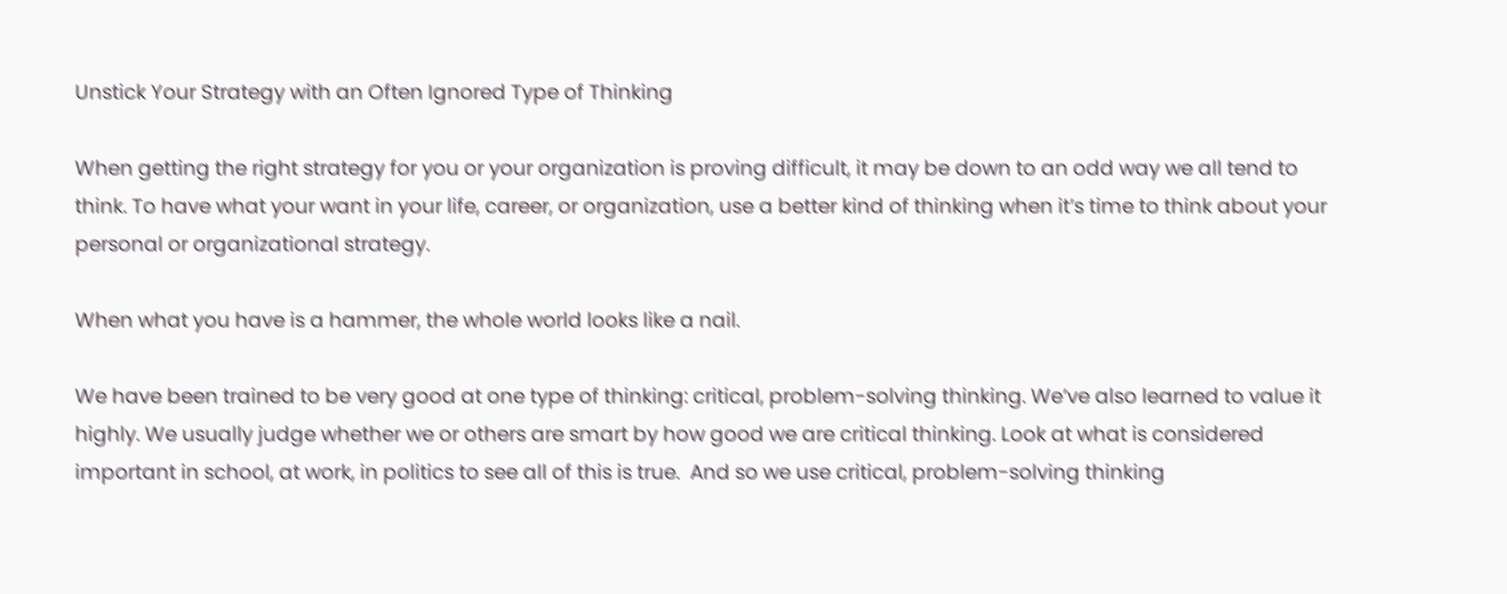Unstick Your Strategy with an Often Ignored Type of Thinking

When getting the right strategy for you or your organization is proving difficult, it may be down to an odd way we all tend to think. To have what your want in your life, career, or organization, use a better kind of thinking when it’s time to think about your personal or organizational strategy.

When what you have is a hammer, the whole world looks like a nail.

We have been trained to be very good at one type of thinking: critical, problem-solving thinking. We’ve also learned to value it highly. We usually judge whether we or others are smart by how good we are critical thinking. Look at what is considered important in school, at work, in politics to see all of this is true.  And so we use critical, problem-solving thinking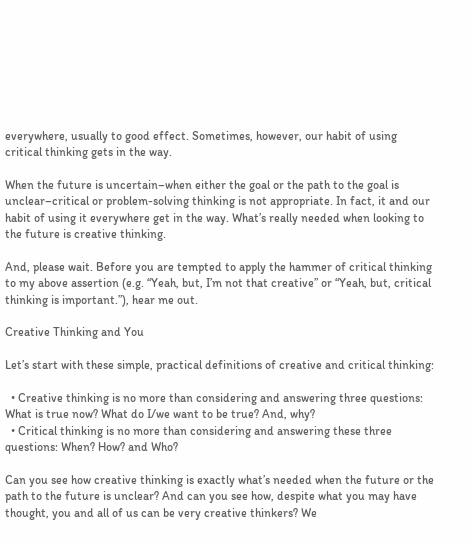everywhere, usually to good effect. Sometimes, however, our habit of using critical thinking gets in the way.

When the future is uncertain–when either the goal or the path to the goal is unclear–critical or problem-solving thinking is not appropriate. In fact, it and our habit of using it everywhere get in the way. What’s really needed when looking to the future is creative thinking.

And, please wait. Before you are tempted to apply the hammer of critical thinking to my above assertion (e.g. “Yeah, but, I’m not that creative” or “Yeah, but, critical thinking is important.”), hear me out.

Creative Thinking and You

Let’s start with these simple, practical definitions of creative and critical thinking:

  • Creative thinking is no more than considering and answering three questions: What is true now? What do I/we want to be true? And, why?
  • Critical thinking is no more than considering and answering these three questions: When? How? and Who?

Can you see how creative thinking is exactly what’s needed when the future or the path to the future is unclear? And can you see how, despite what you may have thought, you and all of us can be very creative thinkers? We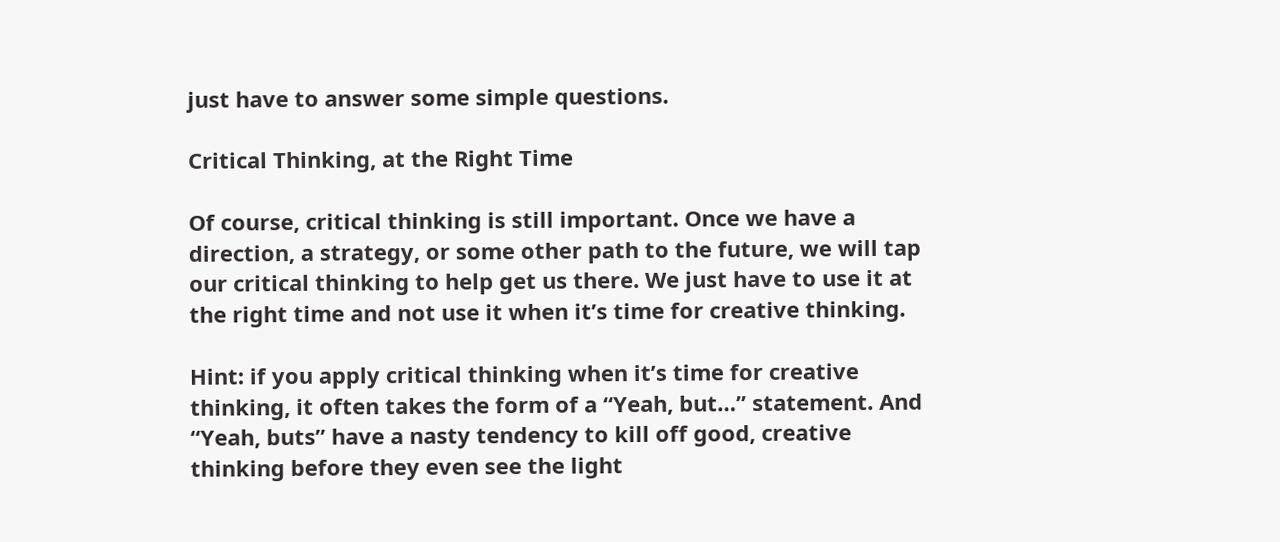just have to answer some simple questions.

Critical Thinking, at the Right Time

Of course, critical thinking is still important. Once we have a direction, a strategy, or some other path to the future, we will tap our critical thinking to help get us there. We just have to use it at the right time and not use it when it’s time for creative thinking.

Hint: if you apply critical thinking when it’s time for creative thinking, it often takes the form of a “Yeah, but…” statement. And “Yeah, buts” have a nasty tendency to kill off good, creative thinking before they even see the light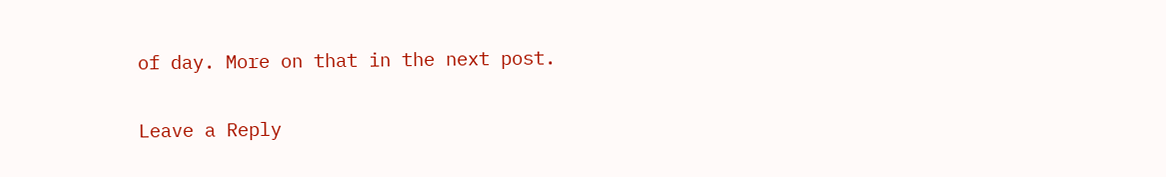of day. More on that in the next post.


Leave a Reply